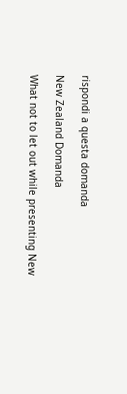rispondi a questa domanda

New Zealand Domanda

What not to let out while presenting New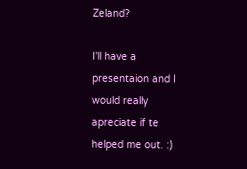Zeland?

I'll have a presentaion and I would really apreciate if te helped me out. :)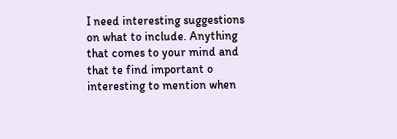I need interesting suggestions on what to include. Anything that comes to your mind and that te find important o interesting to mention when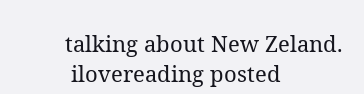talking about New Zeland.
 ilovereading posted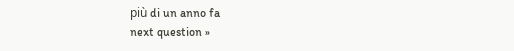più di un anno fa
next question »